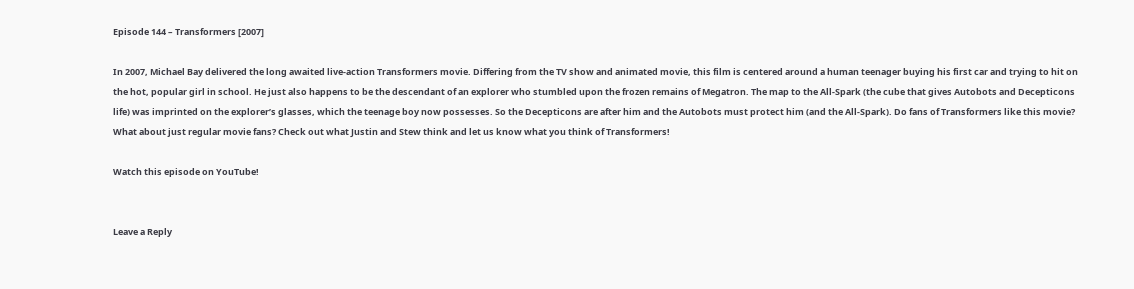Episode 144 – Transformers [2007]

In 2007, Michael Bay delivered the long awaited live-action Transformers movie. Differing from the TV show and animated movie, this film is centered around a human teenager buying his first car and trying to hit on the hot, popular girl in school. He just also happens to be the descendant of an explorer who stumbled upon the frozen remains of Megatron. The map to the All-Spark (the cube that gives Autobots and Decepticons life) was imprinted on the explorer’s glasses, which the teenage boy now possesses. So the Decepticons are after him and the Autobots must protect him (and the All-Spark). Do fans of Transformers like this movie? What about just regular movie fans? Check out what Justin and Stew think and let us know what you think of Transformers!

Watch this episode on YouTube!


Leave a Reply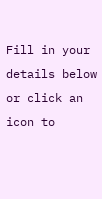Fill in your details below or click an icon to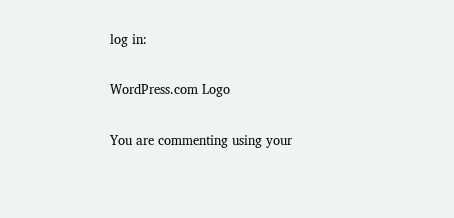log in:

WordPress.com Logo

You are commenting using your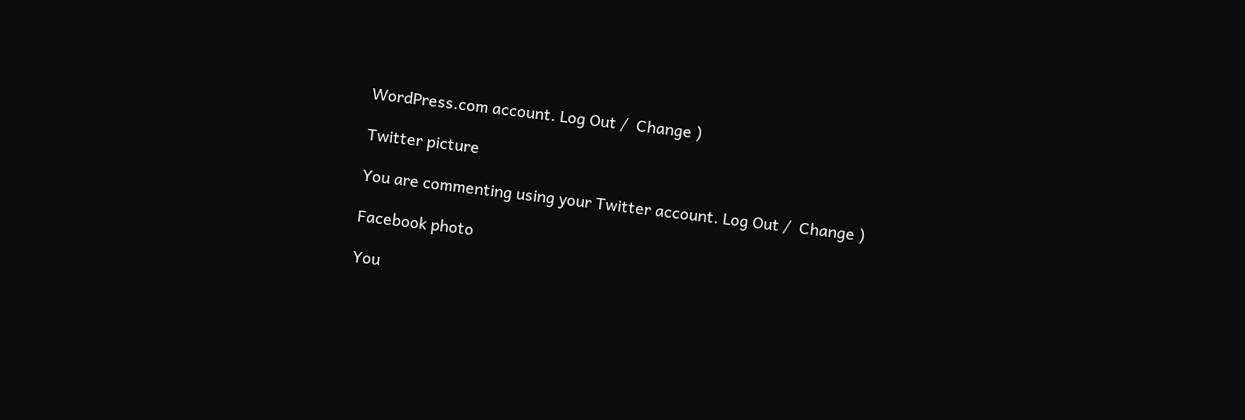WordPress.com account. Log Out /  Change )

Twitter picture

You are commenting using your Twitter account. Log Out /  Change )

Facebook photo

You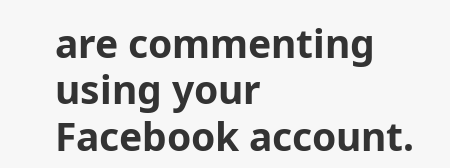are commenting using your Facebook account.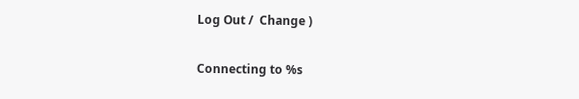Log Out /  Change )

Connecting to %s